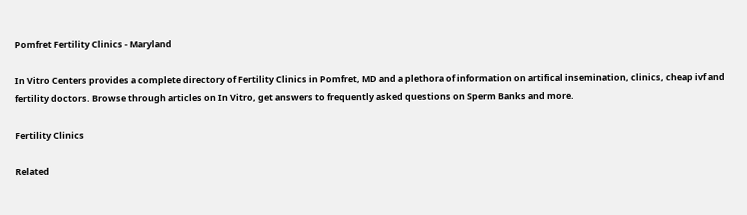Pomfret Fertility Clinics - Maryland

In Vitro Centers provides a complete directory of Fertility Clinics in Pomfret, MD and a plethora of information on artifical insemination, clinics, cheap ivf and fertility doctors. Browse through articles on In Vitro, get answers to frequently asked questions on Sperm Banks and more.

Fertility Clinics

Related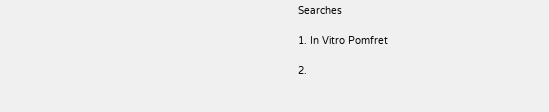Searches

1. In Vitro Pomfret

2.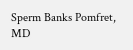Sperm Banks Pomfret, MD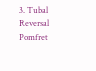3. Tubal Reversal Pomfret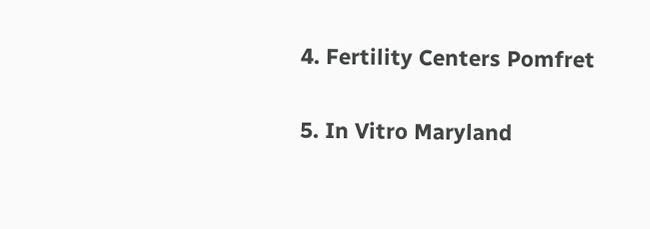4. Fertility Centers Pomfret

5. In Vitro Maryland